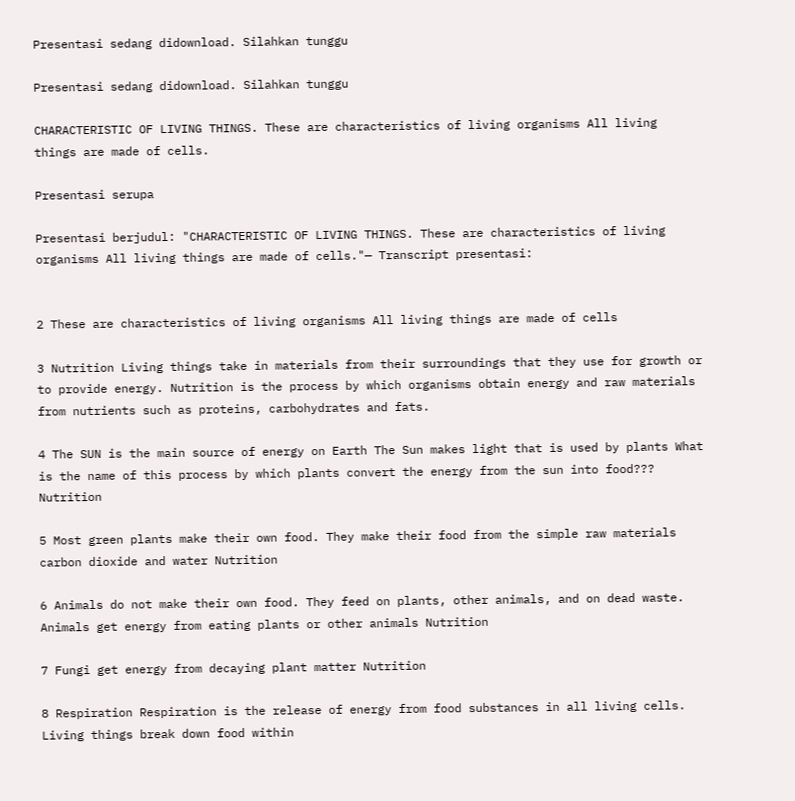Presentasi sedang didownload. Silahkan tunggu

Presentasi sedang didownload. Silahkan tunggu

CHARACTERISTIC OF LIVING THINGS. These are characteristics of living organisms All living things are made of cells.

Presentasi serupa

Presentasi berjudul: "CHARACTERISTIC OF LIVING THINGS. These are characteristics of living organisms All living things are made of cells."— Transcript presentasi:


2 These are characteristics of living organisms All living things are made of cells

3 Nutrition Living things take in materials from their surroundings that they use for growth or to provide energy. Nutrition is the process by which organisms obtain energy and raw materials from nutrients such as proteins, carbohydrates and fats.

4 The SUN is the main source of energy on Earth The Sun makes light that is used by plants What is the name of this process by which plants convert the energy from the sun into food??? Nutrition

5 Most green plants make their own food. They make their food from the simple raw materials carbon dioxide and water Nutrition

6 Animals do not make their own food. They feed on plants, other animals, and on dead waste. Animals get energy from eating plants or other animals Nutrition

7 Fungi get energy from decaying plant matter Nutrition

8 Respiration Respiration is the release of energy from food substances in all living cells. Living things break down food within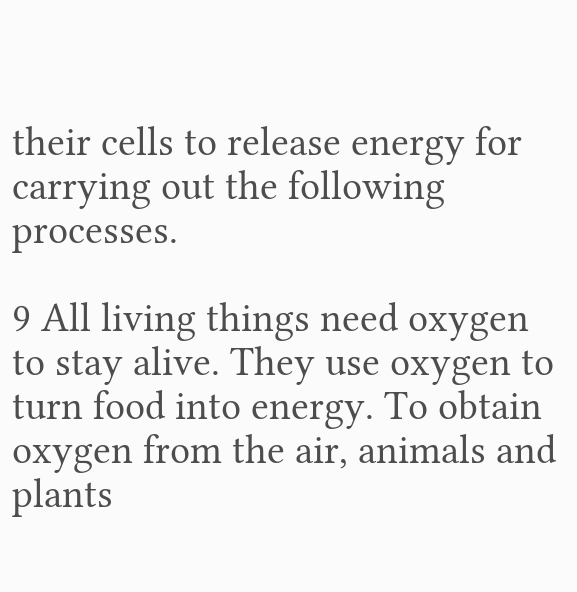their cells to release energy for carrying out the following processes.

9 All living things need oxygen to stay alive. They use oxygen to turn food into energy. To obtain oxygen from the air, animals and plants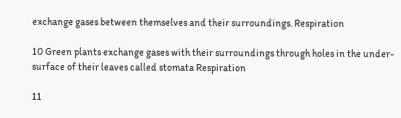exchange gases between themselves and their surroundings. Respiration

10 Green plants exchange gases with their surroundings through holes in the under- surface of their leaves called stomata Respiration

11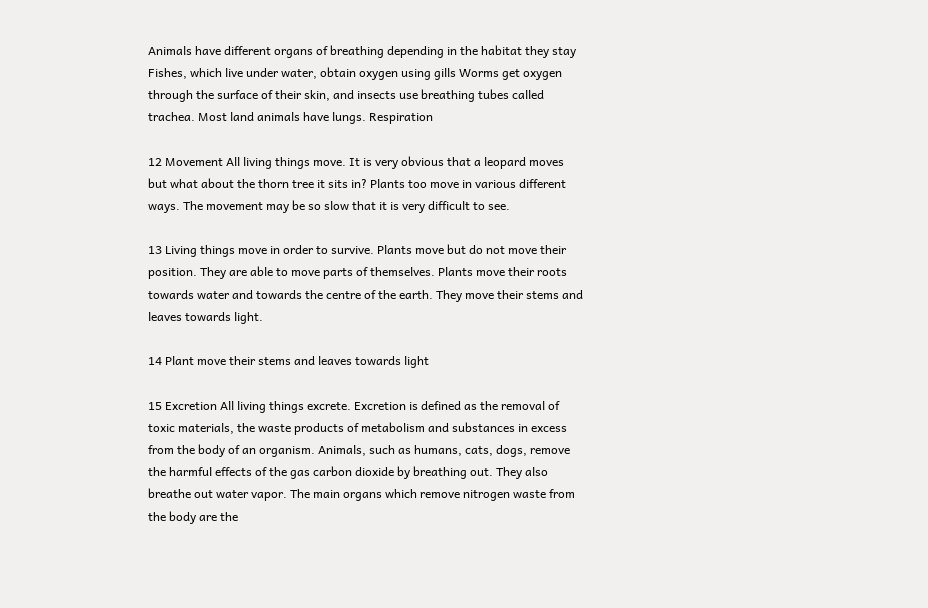Animals have different organs of breathing depending in the habitat they stay Fishes, which live under water, obtain oxygen using gills Worms get oxygen through the surface of their skin, and insects use breathing tubes called trachea. Most land animals have lungs. Respiration

12 Movement All living things move. It is very obvious that a leopard moves but what about the thorn tree it sits in? Plants too move in various different ways. The movement may be so slow that it is very difficult to see.

13 Living things move in order to survive. Plants move but do not move their position. They are able to move parts of themselves. Plants move their roots towards water and towards the centre of the earth. They move their stems and leaves towards light.

14 Plant move their stems and leaves towards light

15 Excretion All living things excrete. Excretion is defined as the removal of toxic materials, the waste products of metabolism and substances in excess from the body of an organism. Animals, such as humans, cats, dogs, remove the harmful effects of the gas carbon dioxide by breathing out. They also breathe out water vapor. The main organs which remove nitrogen waste from the body are the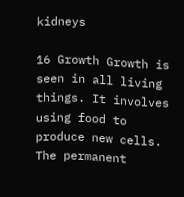kidneys

16 Growth Growth is seen in all living things. It involves using food to produce new cells. The permanent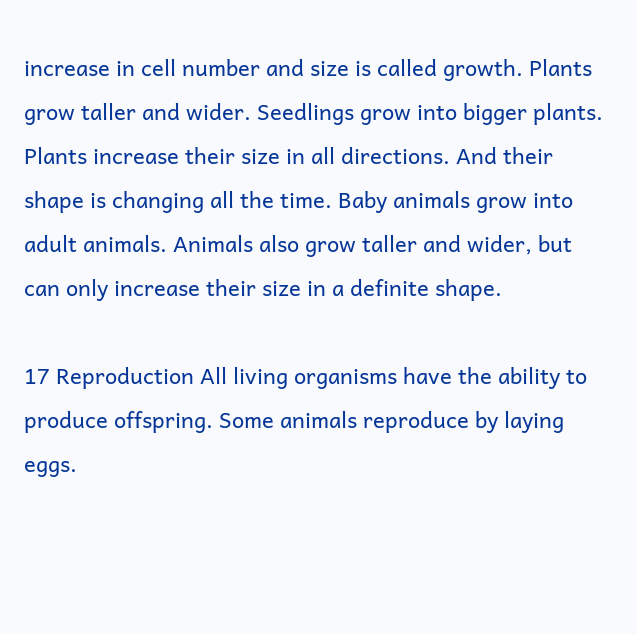increase in cell number and size is called growth. Plants grow taller and wider. Seedlings grow into bigger plants. Plants increase their size in all directions. And their shape is changing all the time. Baby animals grow into adult animals. Animals also grow taller and wider, but can only increase their size in a definite shape.

17 Reproduction All living organisms have the ability to produce offspring. Some animals reproduce by laying eggs.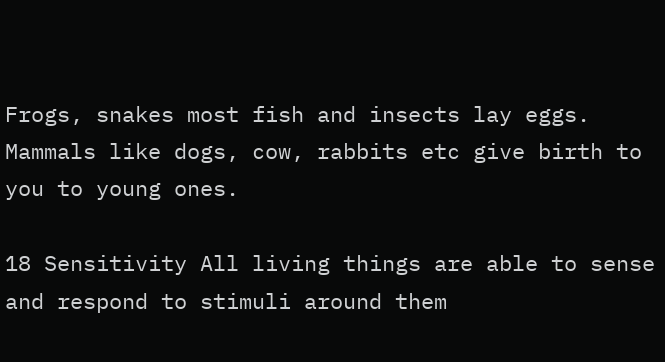Frogs, snakes most fish and insects lay eggs. Mammals like dogs, cow, rabbits etc give birth to you to young ones.

18 Sensitivity All living things are able to sense and respond to stimuli around them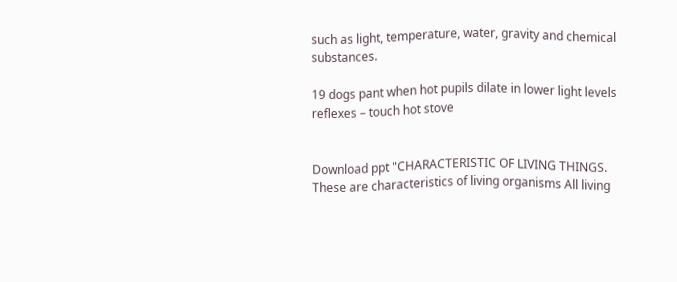such as light, temperature, water, gravity and chemical substances.

19 dogs pant when hot pupils dilate in lower light levels reflexes – touch hot stove


Download ppt "CHARACTERISTIC OF LIVING THINGS. These are characteristics of living organisms All living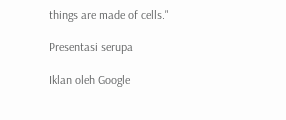things are made of cells."

Presentasi serupa

Iklan oleh Google